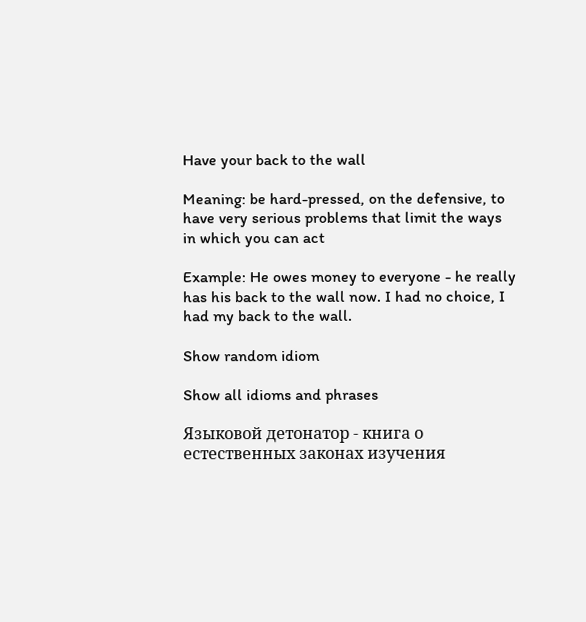Have your back to the wall

Meaning: be hard-pressed, on the defensive, to have very serious problems that limit the ways in which you can act

Example: He owes money to everyone - he really has his back to the wall now. I had no choice, I had my back to the wall.

Show random idiom

Show all idioms and phrases

Языковой детонатор - книга о естественных законах изучения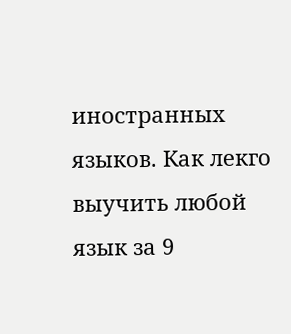иностранных языков. Как лекго выучить любой язык за 9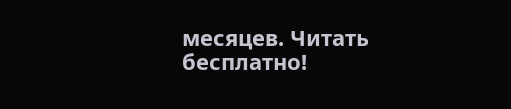месяцев. Читать бесплатно!